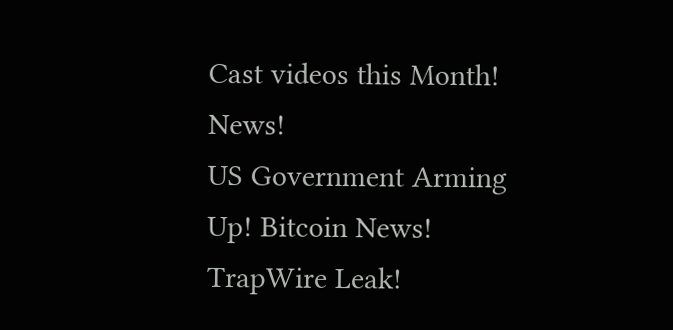Cast videos this Month! News!
US Government Arming Up! Bitcoin News! TrapWire Leak!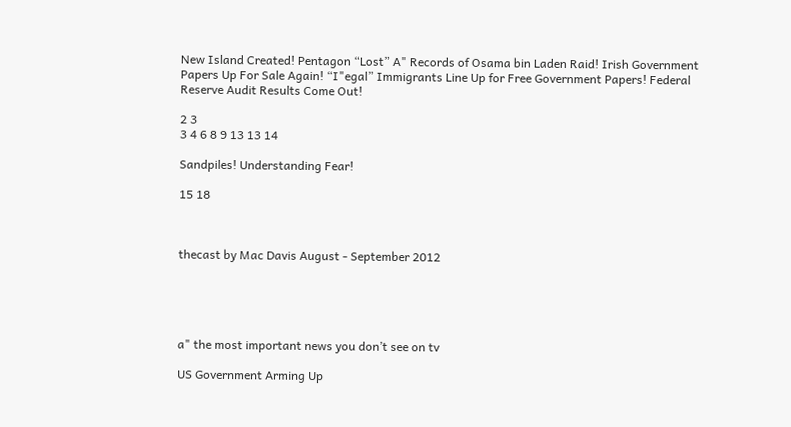New Island Created! Pentagon “Lost” A" Records of Osama bin Laden Raid! Irish Government Papers Up For Sale Again! “I"egal” Immigrants Line Up for Free Government Papers! Federal Reserve Audit Results Come Out!

2 3
3 4 6 8 9 13 13 14

Sandpiles! Understanding Fear!

15 18



thecast by Mac Davis August - September 2012





a" the most important news you don’t see on tv

US Government Arming Up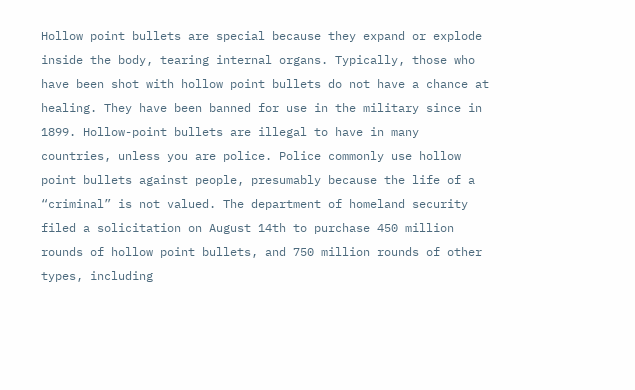Hollow point bullets are special because they expand or explode inside the body, tearing internal organs. Typically, those who have been shot with hollow point bullets do not have a chance at healing. They have been banned for use in the military since in 1899. Hollow-point bullets are illegal to have in many countries, unless you are police. Police commonly use hollow point bullets against people, presumably because the life of a “criminal” is not valued. The department of homeland security filed a solicitation on August 14th to purchase 450 million rounds of hollow point bullets, and 750 million rounds of other types, including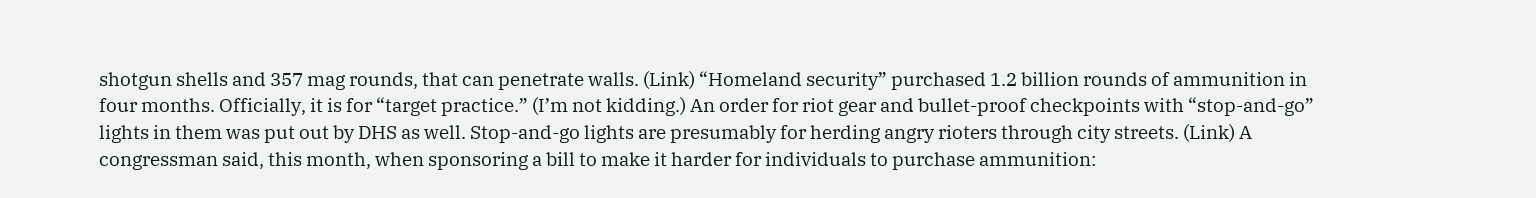shotgun shells and 357 mag rounds, that can penetrate walls. (Link) “Homeland security” purchased 1.2 billion rounds of ammunition in four months. Officially, it is for “target practice.” (I’m not kidding.) An order for riot gear and bullet-proof checkpoints with “stop-and-go” lights in them was put out by DHS as well. Stop-and-go lights are presumably for herding angry rioters through city streets. (Link) A congressman said, this month, when sponsoring a bill to make it harder for individuals to purchase ammunition: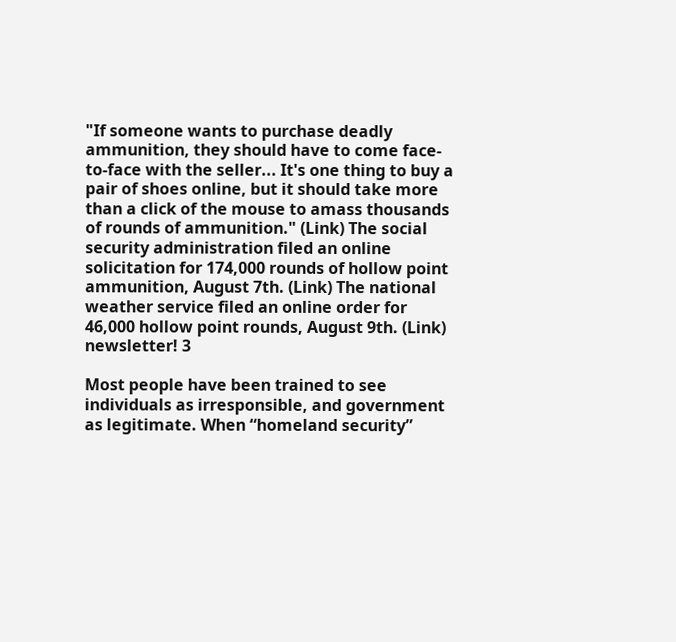"If someone wants to purchase deadly ammunition, they should have to come face-to-face with the seller... It's one thing to buy a pair of shoes online, but it should take more than a click of the mouse to amass thousands of rounds of ammunition." (Link) The social security administration filed an online solicitation for 174,000 rounds of hollow point ammunition, August 7th. (Link) The national weather service filed an online order for 46,000 hollow point rounds, August 9th. (Link)
newsletter! 3

Most people have been trained to see individuals as irresponsible, and government as legitimate. When “homeland security”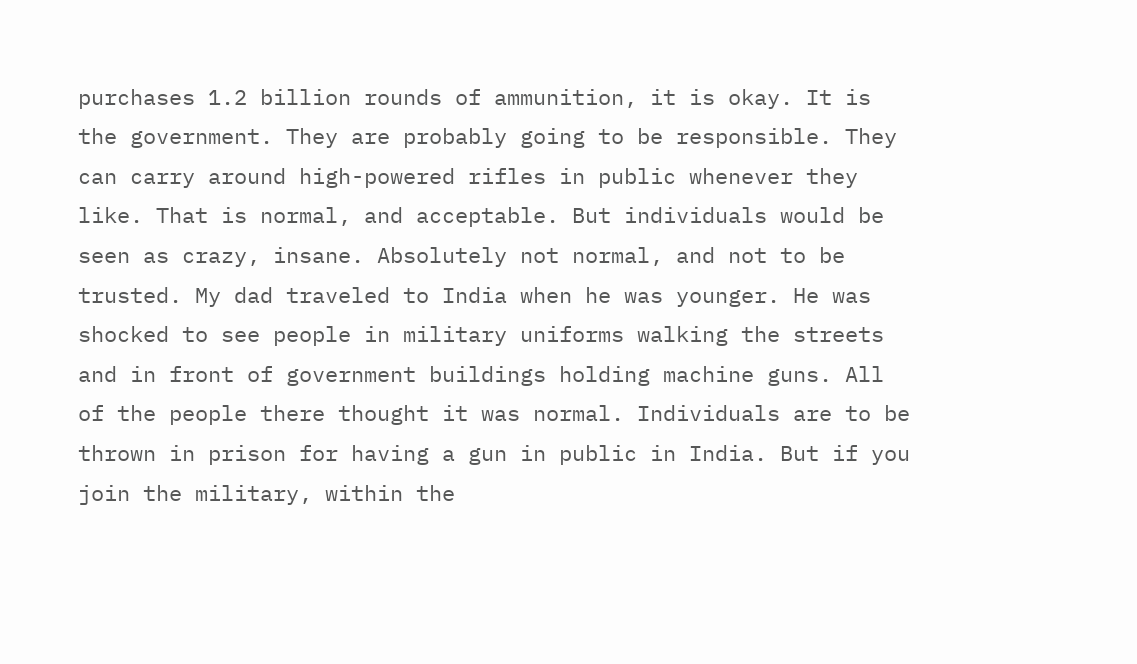purchases 1.2 billion rounds of ammunition, it is okay. It is the government. They are probably going to be responsible. They can carry around high-powered rifles in public whenever they like. That is normal, and acceptable. But individuals would be seen as crazy, insane. Absolutely not normal, and not to be trusted. My dad traveled to India when he was younger. He was shocked to see people in military uniforms walking the streets and in front of government buildings holding machine guns. All of the people there thought it was normal. Individuals are to be thrown in prison for having a gun in public in India. But if you join the military, within the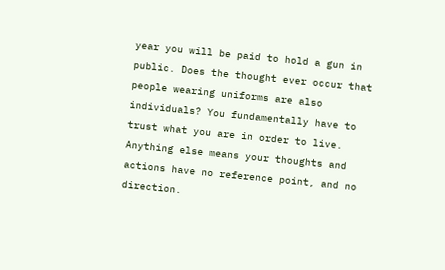year you will be paid to hold a gun in public. Does the thought ever occur that people wearing uniforms are also individuals? You fundamentally have to trust what you are in order to live. Anything else means your thoughts and actions have no reference point, and no direction.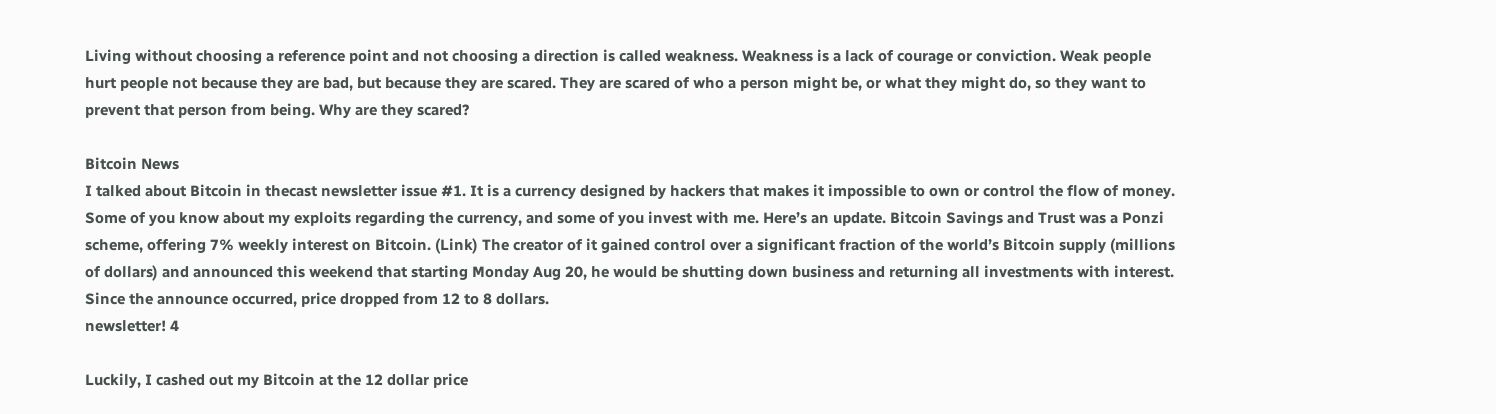Living without choosing a reference point and not choosing a direction is called weakness. Weakness is a lack of courage or conviction. Weak people hurt people not because they are bad, but because they are scared. They are scared of who a person might be, or what they might do, so they want to prevent that person from being. Why are they scared?

Bitcoin News
I talked about Bitcoin in thecast newsletter issue #1. It is a currency designed by hackers that makes it impossible to own or control the flow of money. Some of you know about my exploits regarding the currency, and some of you invest with me. Here’s an update. Bitcoin Savings and Trust was a Ponzi scheme, offering 7% weekly interest on Bitcoin. (Link) The creator of it gained control over a significant fraction of the world’s Bitcoin supply (millions of dollars) and announced this weekend that starting Monday Aug 20, he would be shutting down business and returning all investments with interest. Since the announce occurred, price dropped from 12 to 8 dollars.
newsletter! 4

Luckily, I cashed out my Bitcoin at the 12 dollar price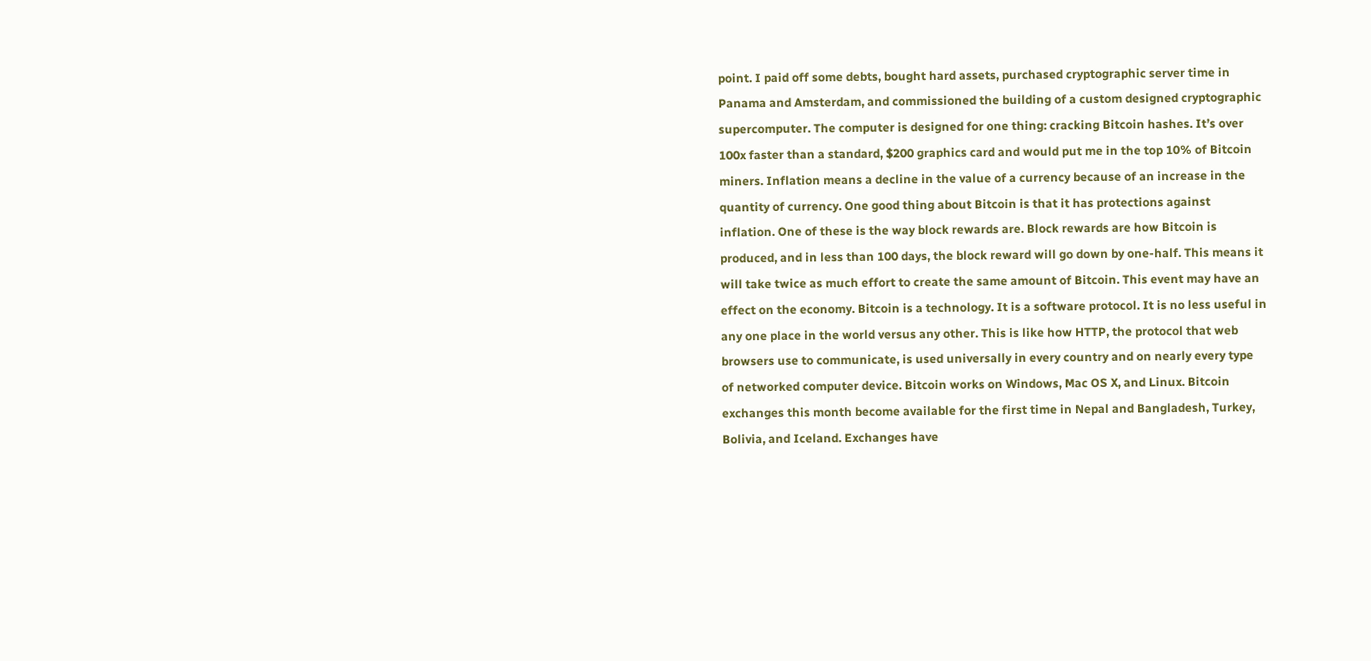point. I paid off some debts, bought hard assets, purchased cryptographic server time in Panama and Amsterdam, and commissioned the building of a custom designed cryptographic supercomputer. The computer is designed for one thing: cracking Bitcoin hashes. It’s over 100x faster than a standard, $200 graphics card and would put me in the top 10% of Bitcoin miners. Inflation means a decline in the value of a currency because of an increase in the quantity of currency. One good thing about Bitcoin is that it has protections against inflation. One of these is the way block rewards are. Block rewards are how Bitcoin is produced, and in less than 100 days, the block reward will go down by one-half. This means it will take twice as much effort to create the same amount of Bitcoin. This event may have an effect on the economy. Bitcoin is a technology. It is a software protocol. It is no less useful in any one place in the world versus any other. This is like how HTTP, the protocol that web browsers use to communicate, is used universally in every country and on nearly every type of networked computer device. Bitcoin works on Windows, Mac OS X, and Linux. Bitcoin exchanges this month become available for the first time in Nepal and Bangladesh, Turkey, Bolivia, and Iceland. Exchanges have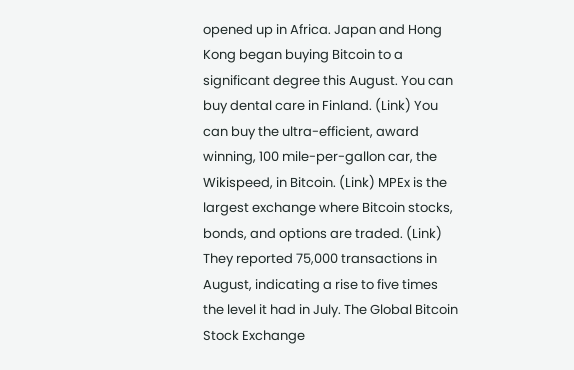opened up in Africa. Japan and Hong Kong began buying Bitcoin to a significant degree this August. You can buy dental care in Finland. (Link) You can buy the ultra-efficient, award winning, 100 mile-per-gallon car, the Wikispeed, in Bitcoin. (Link) MPEx is the largest exchange where Bitcoin stocks, bonds, and options are traded. (Link) They reported 75,000 transactions in August, indicating a rise to five times the level it had in July. The Global Bitcoin Stock Exchange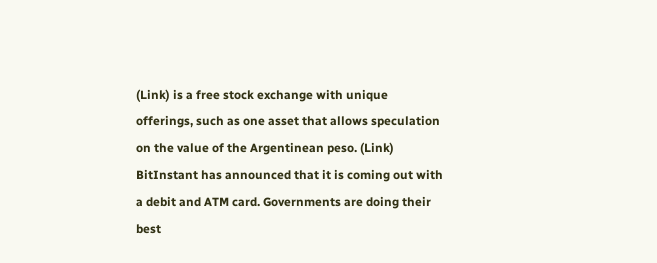(Link) is a free stock exchange with unique offerings, such as one asset that allows speculation on the value of the Argentinean peso. (Link) BitInstant has announced that it is coming out with a debit and ATM card. Governments are doing their best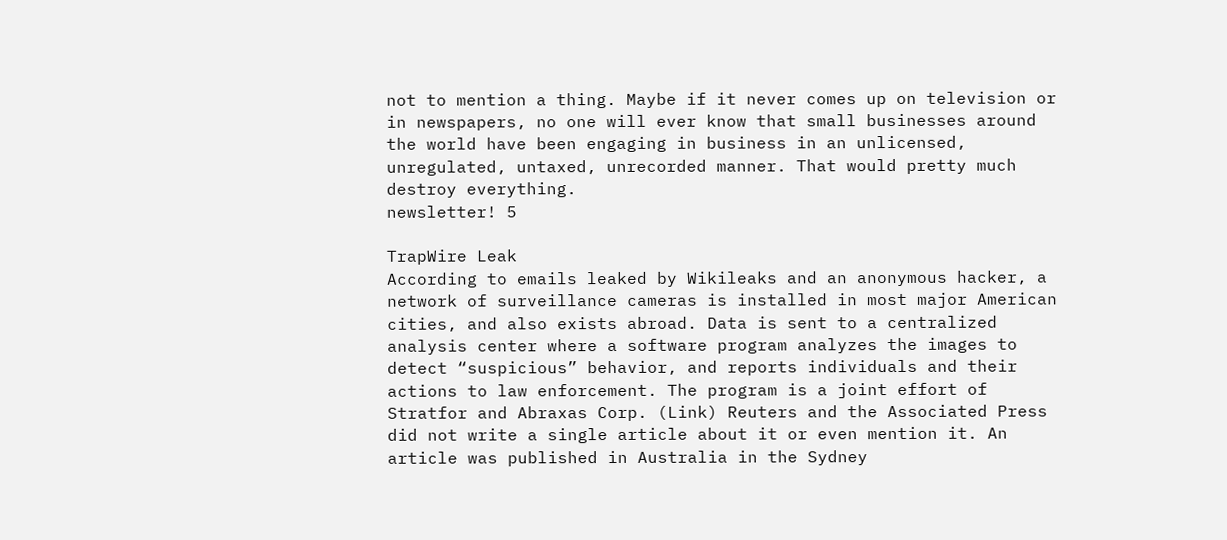not to mention a thing. Maybe if it never comes up on television or in newspapers, no one will ever know that small businesses around the world have been engaging in business in an unlicensed, unregulated, untaxed, unrecorded manner. That would pretty much destroy everything.
newsletter! 5

TrapWire Leak
According to emails leaked by Wikileaks and an anonymous hacker, a network of surveillance cameras is installed in most major American cities, and also exists abroad. Data is sent to a centralized analysis center where a software program analyzes the images to detect “suspicious” behavior, and reports individuals and their actions to law enforcement. The program is a joint effort of Stratfor and Abraxas Corp. (Link) Reuters and the Associated Press did not write a single article about it or even mention it. An article was published in Australia in the Sydney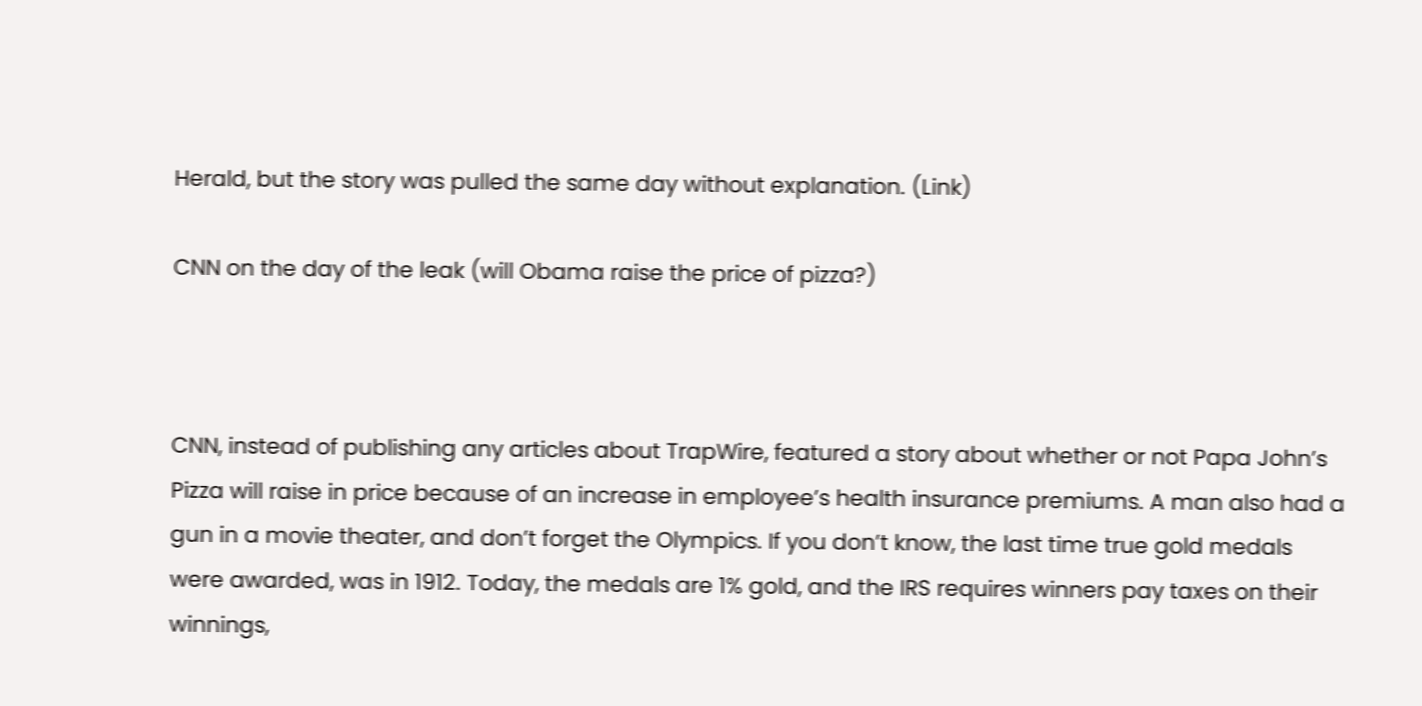Herald, but the story was pulled the same day without explanation. (Link)

CNN on the day of the leak (will Obama raise the price of pizza?)



CNN, instead of publishing any articles about TrapWire, featured a story about whether or not Papa John’s Pizza will raise in price because of an increase in employee’s health insurance premiums. A man also had a gun in a movie theater, and don’t forget the Olympics. If you don’t know, the last time true gold medals were awarded, was in 1912. Today, the medals are 1% gold, and the IRS requires winners pay taxes on their winnings,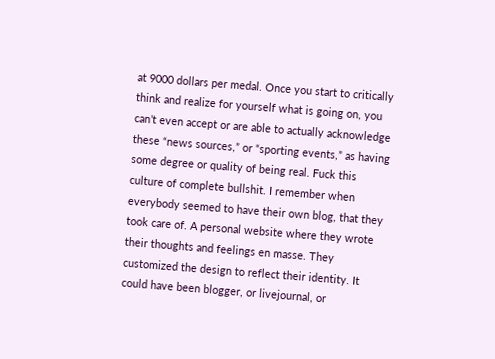at 9000 dollars per medal. Once you start to critically think and realize for yourself what is going on, you can’t even accept or are able to actually acknowledge these “news sources,” or “sporting events,” as having some degree or quality of being real. Fuck this culture of complete bullshit. I remember when everybody seemed to have their own blog, that they took care of. A personal website where they wrote their thoughts and feelings en masse. They customized the design to reflect their identity. It could have been blogger, or livejournal, or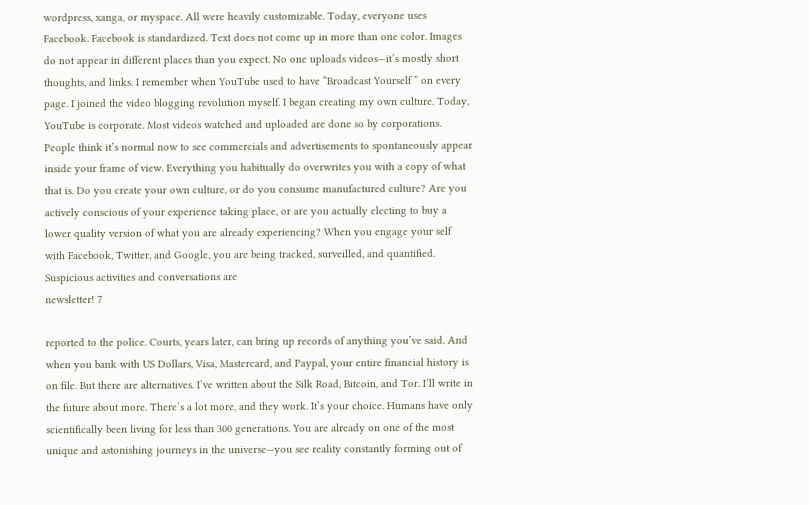wordpress, xanga, or myspace. All were heavily customizable. Today, everyone uses Facebook. Facebook is standardized. Text does not come up in more than one color. Images do not appear in different places than you expect. No one uploads videos—it’s mostly short thoughts, and links. I remember when YouTube used to have “Broadcast Yourself ” on every page. I joined the video blogging revolution myself. I began creating my own culture. Today, YouTube is corporate. Most videos watched and uploaded are done so by corporations. People think it’s normal now to see commercials and advertisements to spontaneously appear inside your frame of view. Everything you habitually do overwrites you with a copy of what that is. Do you create your own culture, or do you consume manufactured culture? Are you actively conscious of your experience taking place, or are you actually electing to buy a lower quality version of what you are already experiencing? When you engage your self with Facebook, Twitter, and Google, you are being tracked, surveilled, and quantified. Suspicious activities and conversations are
newsletter! 7

reported to the police. Courts, years later, can bring up records of anything you’ve said. And when you bank with US Dollars, Visa, Mastercard, and Paypal, your entire financial history is on file. But there are alternatives. I’ve written about the Silk Road, Bitcoin, and Tor. I’ll write in the future about more. There’s a lot more, and they work. It’s your choice. Humans have only scientifically been living for less than 300 generations. You are already on one of the most unique and astonishing journeys in the universe—you see reality constantly forming out of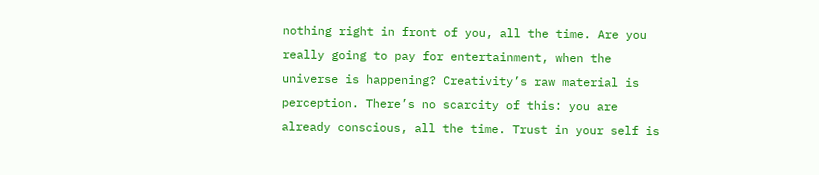nothing right in front of you, all the time. Are you really going to pay for entertainment, when the universe is happening? Creativity’s raw material is perception. There’s no scarcity of this: you are already conscious, all the time. Trust in your self is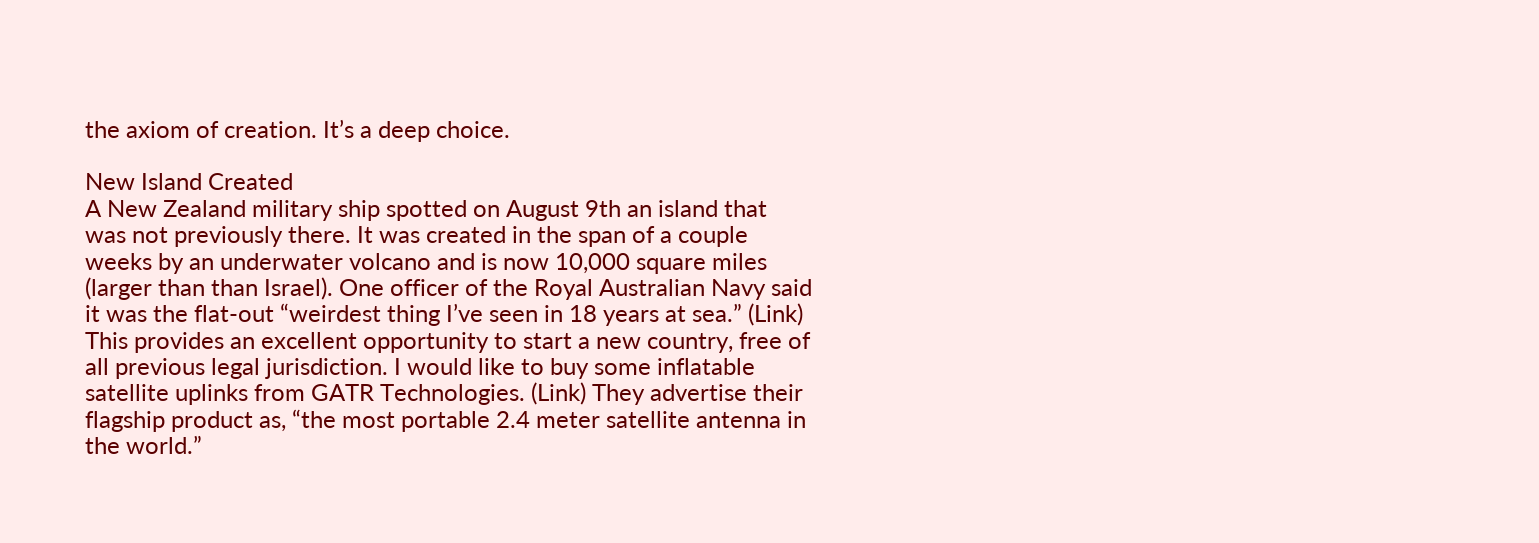the axiom of creation. It’s a deep choice.

New Island Created
A New Zealand military ship spotted on August 9th an island that was not previously there. It was created in the span of a couple weeks by an underwater volcano and is now 10,000 square miles (larger than than Israel). One officer of the Royal Australian Navy said it was the flat-out “weirdest thing I’ve seen in 18 years at sea.” (Link) This provides an excellent opportunity to start a new country, free of all previous legal jurisdiction. I would like to buy some inflatable satellite uplinks from GATR Technologies. (Link) They advertise their flagship product as, “the most portable 2.4 meter satellite antenna in the world.”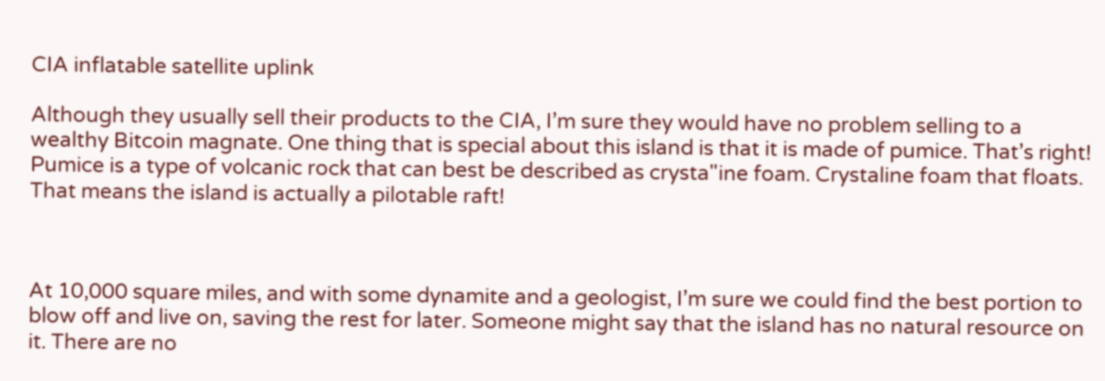CIA inflatable satellite uplink

Although they usually sell their products to the CIA, I’m sure they would have no problem selling to a wealthy Bitcoin magnate. One thing that is special about this island is that it is made of pumice. That’s right! Pumice is a type of volcanic rock that can best be described as crysta"ine foam. Crystaline foam that floats. That means the island is actually a pilotable raft!



At 10,000 square miles, and with some dynamite and a geologist, I’m sure we could find the best portion to blow off and live on, saving the rest for later. Someone might say that the island has no natural resource on it. There are no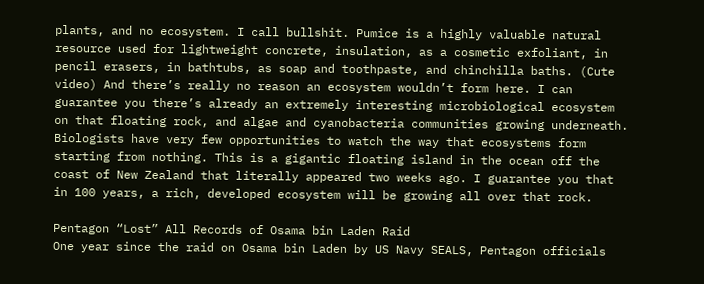plants, and no ecosystem. I call bullshit. Pumice is a highly valuable natural resource used for lightweight concrete, insulation, as a cosmetic exfoliant, in pencil erasers, in bathtubs, as soap and toothpaste, and chinchilla baths. (Cute video) And there’s really no reason an ecosystem wouldn’t form here. I can guarantee you there’s already an extremely interesting microbiological ecosystem on that floating rock, and algae and cyanobacteria communities growing underneath. Biologists have very few opportunities to watch the way that ecosystems form starting from nothing. This is a gigantic floating island in the ocean off the coast of New Zealand that literally appeared two weeks ago. I guarantee you that in 100 years, a rich, developed ecosystem will be growing all over that rock.

Pentagon “Lost” All Records of Osama bin Laden Raid
One year since the raid on Osama bin Laden by US Navy SEALS, Pentagon officials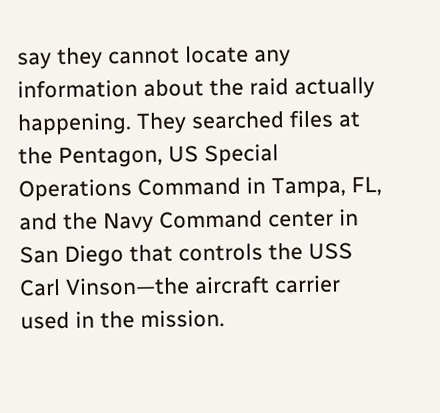say they cannot locate any information about the raid actually happening. They searched files at the Pentagon, US Special Operations Command in Tampa, FL, and the Navy Command center in San Diego that controls the USS Carl Vinson—the aircraft carrier used in the mission.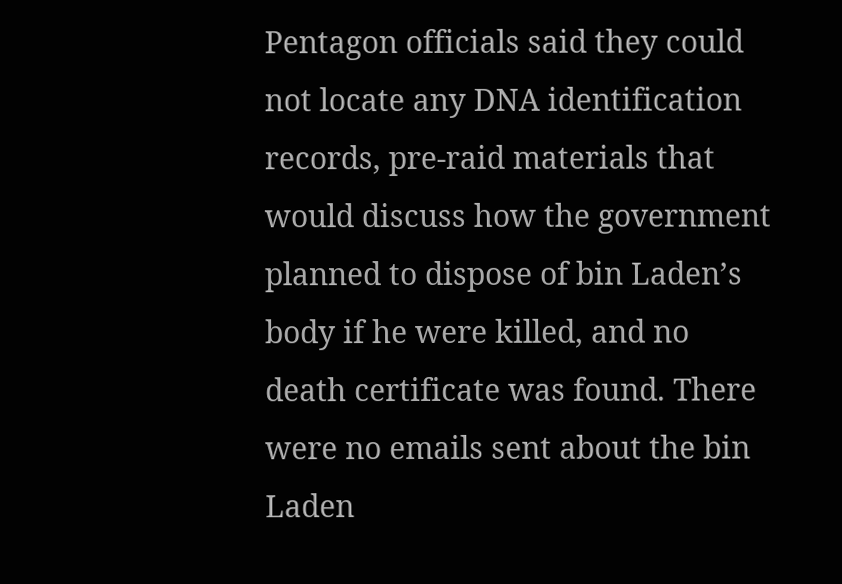Pentagon officials said they could not locate any DNA identification records, pre-raid materials that would discuss how the government planned to dispose of bin Laden’s body if he were killed, and no death certificate was found. There were no emails sent about the bin Laden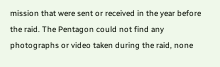mission that were sent or received in the year before the raid. The Pentagon could not find any photographs or video taken during the raid, none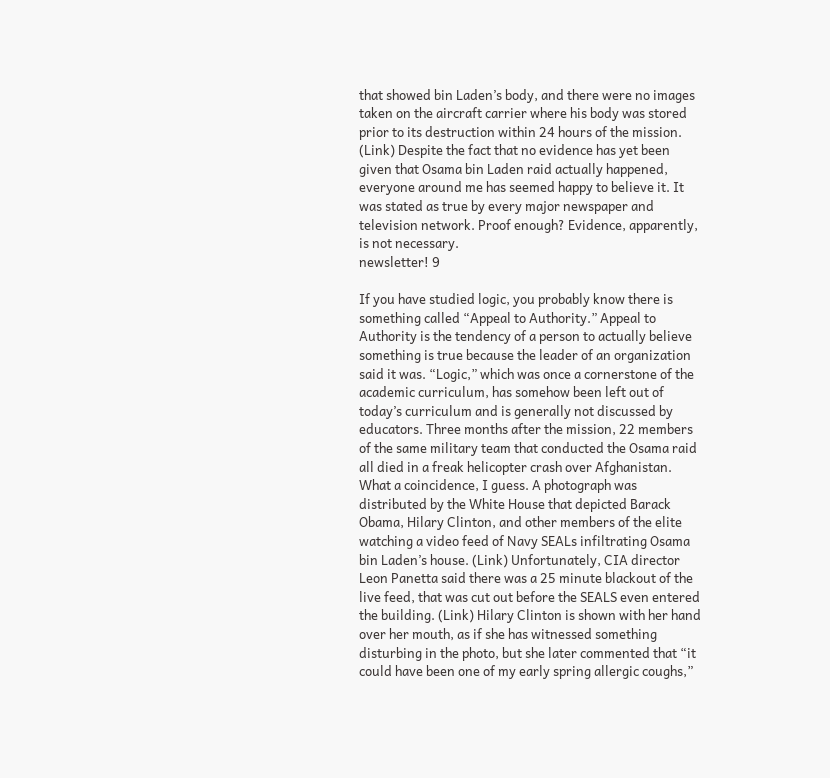that showed bin Laden’s body, and there were no images taken on the aircraft carrier where his body was stored prior to its destruction within 24 hours of the mission. (Link) Despite the fact that no evidence has yet been given that Osama bin Laden raid actually happened, everyone around me has seemed happy to believe it. It was stated as true by every major newspaper and television network. Proof enough? Evidence, apparently, is not necessary.
newsletter! 9

If you have studied logic, you probably know there is something called “Appeal to Authority.” Appeal to Authority is the tendency of a person to actually believe something is true because the leader of an organization said it was. “Logic,” which was once a cornerstone of the academic curriculum, has somehow been left out of today’s curriculum and is generally not discussed by educators. Three months after the mission, 22 members of the same military team that conducted the Osama raid all died in a freak helicopter crash over Afghanistan. What a coincidence, I guess. A photograph was distributed by the White House that depicted Barack Obama, Hilary Clinton, and other members of the elite watching a video feed of Navy SEALs infiltrating Osama bin Laden’s house. (Link) Unfortunately, CIA director Leon Panetta said there was a 25 minute blackout of the live feed, that was cut out before the SEALS even entered the building. (Link) Hilary Clinton is shown with her hand over her mouth, as if she has witnessed something disturbing in the photo, but she later commented that “it could have been one of my early spring allergic coughs,”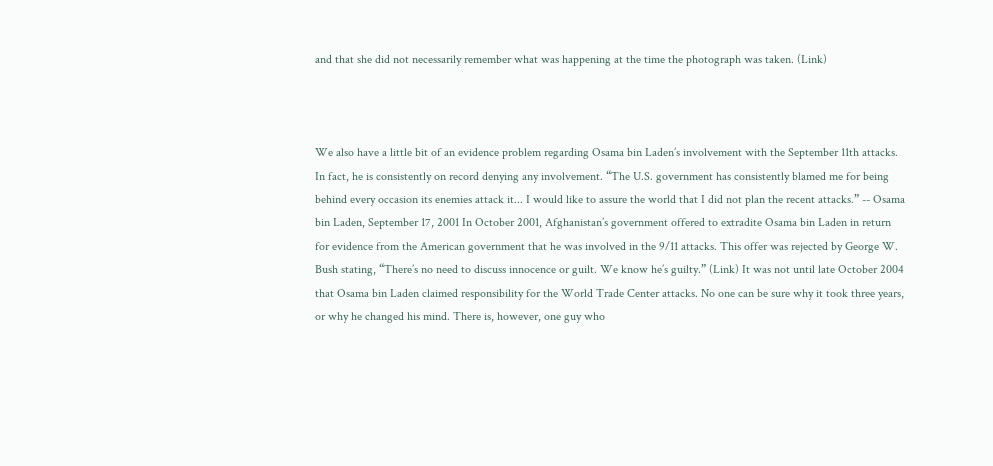and that she did not necessarily remember what was happening at the time the photograph was taken. (Link)



We also have a little bit of an evidence problem regarding Osama bin Laden’s involvement with the September 11th attacks. In fact, he is consistently on record denying any involvement. “The U.S. government has consistently blamed me for being behind every occasion its enemies attack it... I would like to assure the world that I did not plan the recent attacks.” -- Osama bin Laden, September 17, 2001 In October 2001, Afghanistan’s government offered to extradite Osama bin Laden in return for evidence from the American government that he was involved in the 9/11 attacks. This offer was rejected by George W. Bush stating, “There’s no need to discuss innocence or guilt. We know he’s guilty.” (Link) It was not until late October 2004 that Osama bin Laden claimed responsibility for the World Trade Center attacks. No one can be sure why it took three years, or why he changed his mind. There is, however, one guy who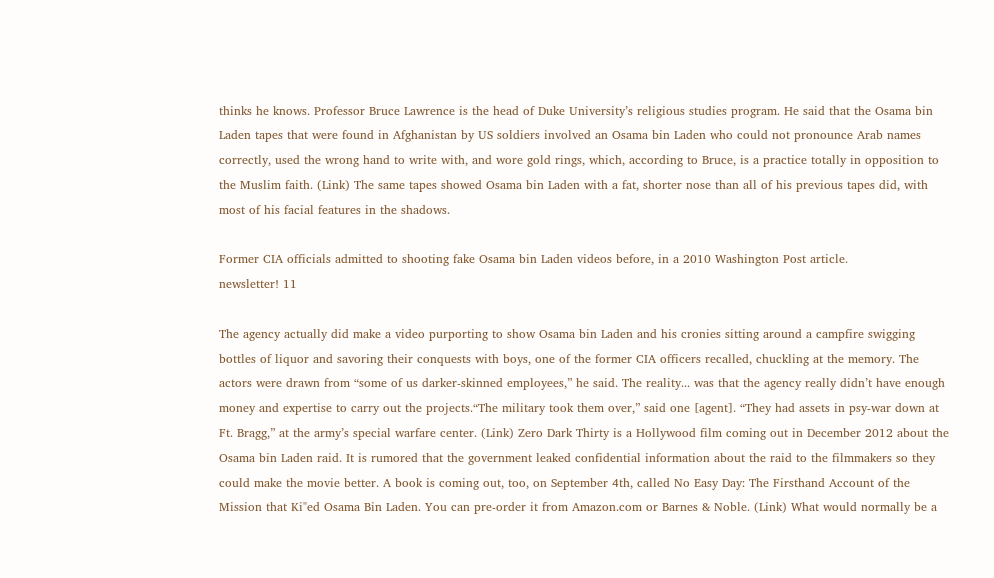thinks he knows. Professor Bruce Lawrence is the head of Duke University’s religious studies program. He said that the Osama bin Laden tapes that were found in Afghanistan by US soldiers involved an Osama bin Laden who could not pronounce Arab names correctly, used the wrong hand to write with, and wore gold rings, which, according to Bruce, is a practice totally in opposition to the Muslim faith. (Link) The same tapes showed Osama bin Laden with a fat, shorter nose than all of his previous tapes did, with most of his facial features in the shadows.

Former CIA officials admitted to shooting fake Osama bin Laden videos before, in a 2010 Washington Post article.
newsletter! 11

The agency actually did make a video purporting to show Osama bin Laden and his cronies sitting around a campfire swigging bottles of liquor and savoring their conquests with boys, one of the former CIA officers recalled, chuckling at the memory. The actors were drawn from “some of us darker-skinned employees,” he said. The reality... was that the agency really didn’t have enough money and expertise to carry out the projects.“The military took them over,” said one [agent]. “They had assets in psy-war down at Ft. Bragg,” at the army’s special warfare center. (Link) Zero Dark Thirty is a Hollywood film coming out in December 2012 about the Osama bin Laden raid. It is rumored that the government leaked confidential information about the raid to the filmmakers so they could make the movie better. A book is coming out, too, on September 4th, called No Easy Day: The Firsthand Account of the Mission that Ki"ed Osama Bin Laden. You can pre-order it from Amazon.com or Barnes & Noble. (Link) What would normally be a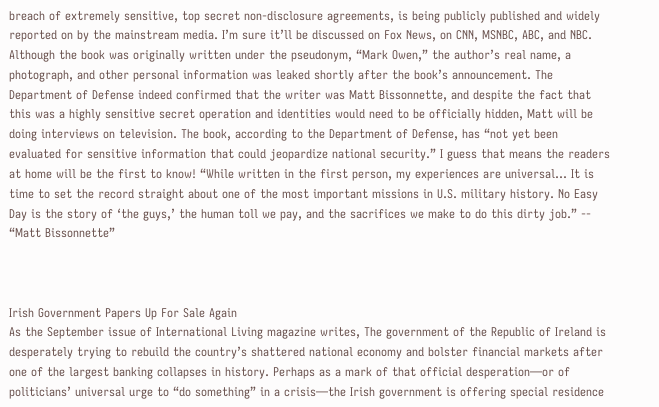breach of extremely sensitive, top secret non-disclosure agreements, is being publicly published and widely reported on by the mainstream media. I’m sure it’ll be discussed on Fox News, on CNN, MSNBC, ABC, and NBC. Although the book was originally written under the pseudonym, “Mark Owen,” the author’s real name, a photograph, and other personal information was leaked shortly after the book’s announcement. The Department of Defense indeed confirmed that the writer was Matt Bissonnette, and despite the fact that this was a highly sensitive secret operation and identities would need to be officially hidden, Matt will be doing interviews on television. The book, according to the Department of Defense, has “not yet been evaluated for sensitive information that could jeopardize national security.” I guess that means the readers at home will be the first to know! “While written in the first person, my experiences are universal... It is time to set the record straight about one of the most important missions in U.S. military history. No Easy Day is the story of ‘the guys,’ the human toll we pay, and the sacrifices we make to do this dirty job.” -- “Matt Bissonnette”



Irish Government Papers Up For Sale Again
As the September issue of International Living magazine writes, The government of the Republic of Ireland is desperately trying to rebuild the country’s shattered national economy and bolster financial markets after one of the largest banking collapses in history. Perhaps as a mark of that official desperation—or of politicians’ universal urge to “do something” in a crisis—the Irish government is offering special residence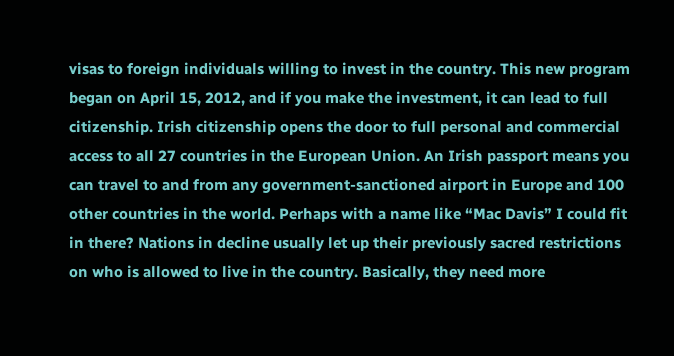visas to foreign individuals willing to invest in the country. This new program began on April 15, 2012, and if you make the investment, it can lead to full citizenship. Irish citizenship opens the door to full personal and commercial access to all 27 countries in the European Union. An Irish passport means you can travel to and from any government-sanctioned airport in Europe and 100 other countries in the world. Perhaps with a name like “Mac Davis” I could fit in there? Nations in decline usually let up their previously sacred restrictions on who is allowed to live in the country. Basically, they need more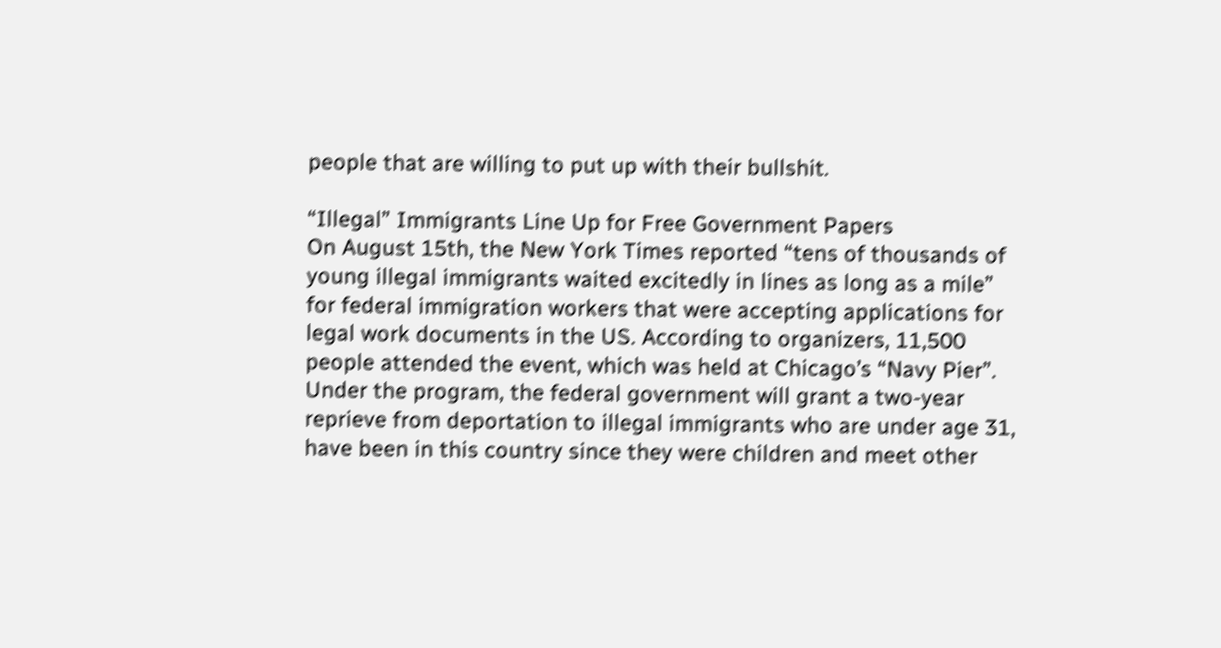people that are willing to put up with their bullshit.

“Illegal” Immigrants Line Up for Free Government Papers
On August 15th, the New York Times reported “tens of thousands of young illegal immigrants waited excitedly in lines as long as a mile” for federal immigration workers that were accepting applications for legal work documents in the US. According to organizers, 11,500 people attended the event, which was held at Chicago’s “Navy Pier”. Under the program, the federal government will grant a two-year reprieve from deportation to illegal immigrants who are under age 31, have been in this country since they were children and meet other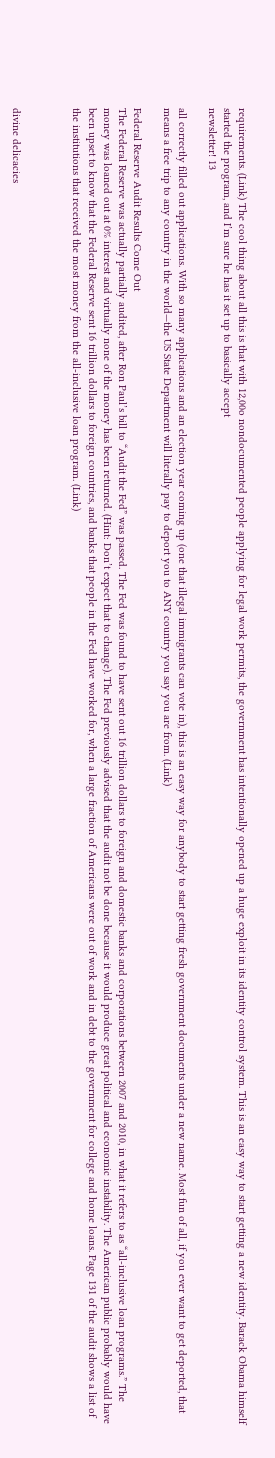requirements. (Link) The cool thing about all this is that with 12,00o nondocumented people applying for legal work permits, the government has intentionally opened up a huge exploit in its identity control system. This is an easy way to start getting a new identity. Barack Obama himself started the program, and I’m sure he has it set up to basically accept
newsletter! 13

all correctly filled out applications. With so many applications and an election year coming up (one that illegal immigrants can vote in), this is an easy way for anybody to start getting fresh government documents under a new name. Most fun of all, if you ever want to get deported, that means a free trip to any country in the world—the US State Department will literally pay to deport you to ANY country you say you are from. (Link)

Federal Reserve Audit Results Come Out
The Federal Reserve was actually partially audited, after Ron Paul’s bill to “Audit the Fed” was passed. The Fed was found to have sent out 16 trillion dollars to foreign and domestic banks and corporations between 2007 and 2010, in what it refers to as “all-inclusive loan programs.” The money was loaned out at 0% interest and virtually none of the money has been returned. (Hint: Don’t expect that to change). The Fed previously advised that the audit not be done because it would produce great political and economic instability. The American public probably would have been upset to know that the Federal Reserve sent 16 trillion dollars to foreign countries, and banks that people in the Fed have worked for, when a large fraction of Americans were out of work and in debt to the government for college and home loans. Page 131 of the audit shows a list of the institutions that received the most money from the all-inclusive loan program. (Link)



divine delicacies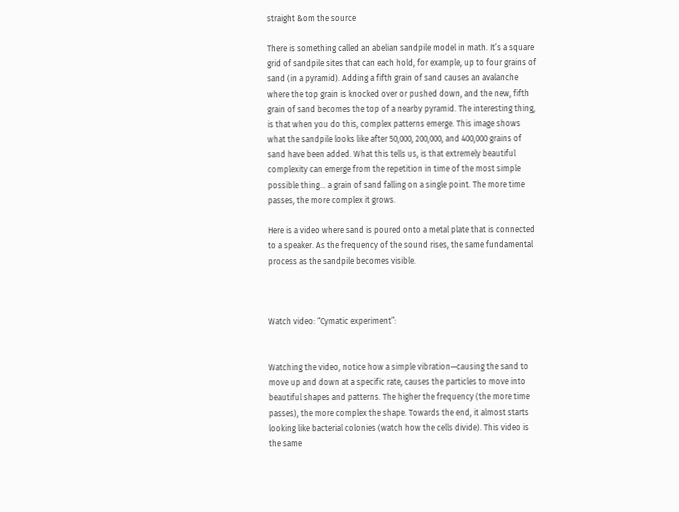straight &om the source

There is something called an abelian sandpile model in math. It’s a square grid of sandpile sites that can each hold, for example, up to four grains of sand (in a pyramid). Adding a fifth grain of sand causes an avalanche where the top grain is knocked over or pushed down, and the new, fifth grain of sand becomes the top of a nearby pyramid. The interesting thing, is that when you do this, complex patterns emerge. This image shows what the sandpile looks like after 50,000, 200,000, and 400,000 grains of sand have been added. What this tells us, is that extremely beautiful complexity can emerge from the repetition in time of the most simple possible thing... a grain of sand falling on a single point. The more time passes, the more complex it grows.

Here is a video where sand is poured onto a metal plate that is connected to a speaker. As the frequency of the sound rises, the same fundamental process as the sandpile becomes visible.



Watch video: “Cymatic experiment”:


Watching the video, notice how a simple vibration—causing the sand to move up and down at a specific rate, causes the particles to move into beautiful shapes and patterns. The higher the frequency (the more time passes), the more complex the shape. Towards the end, it almost starts looking like bacterial colonies (watch how the cells divide). This video is the same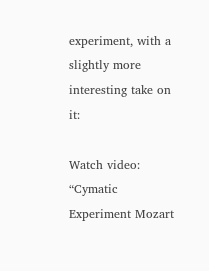experiment, with a slightly more interesting take on it:

Watch video: “Cymatic Experiment Mozart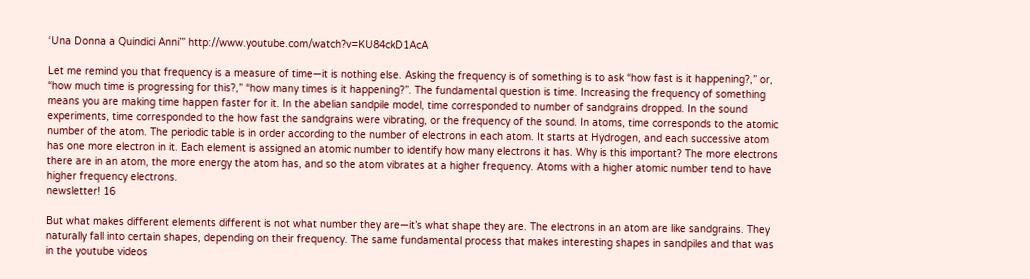‘Una Donna a Quindici Anni’” http://www.youtube.com/watch?v=KU84ckD1AcA

Let me remind you that frequency is a measure of time—it is nothing else. Asking the frequency is of something is to ask “how fast is it happening?,” or, “how much time is progressing for this?,” “how many times is it happening?”. The fundamental question is time. Increasing the frequency of something means you are making time happen faster for it. In the abelian sandpile model, time corresponded to number of sandgrains dropped. In the sound experiments, time corresponded to the how fast the sandgrains were vibrating, or the frequency of the sound. In atoms, time corresponds to the atomic number of the atom. The periodic table is in order according to the number of electrons in each atom. It starts at Hydrogen, and each successive atom has one more electron in it. Each element is assigned an atomic number to identify how many electrons it has. Why is this important? The more electrons there are in an atom, the more energy the atom has, and so the atom vibrates at a higher frequency. Atoms with a higher atomic number tend to have higher frequency electrons.
newsletter! 16

But what makes different elements different is not what number they are—it’s what shape they are. The electrons in an atom are like sandgrains. They naturally fall into certain shapes, depending on their frequency. The same fundamental process that makes interesting shapes in sandpiles and that was in the youtube videos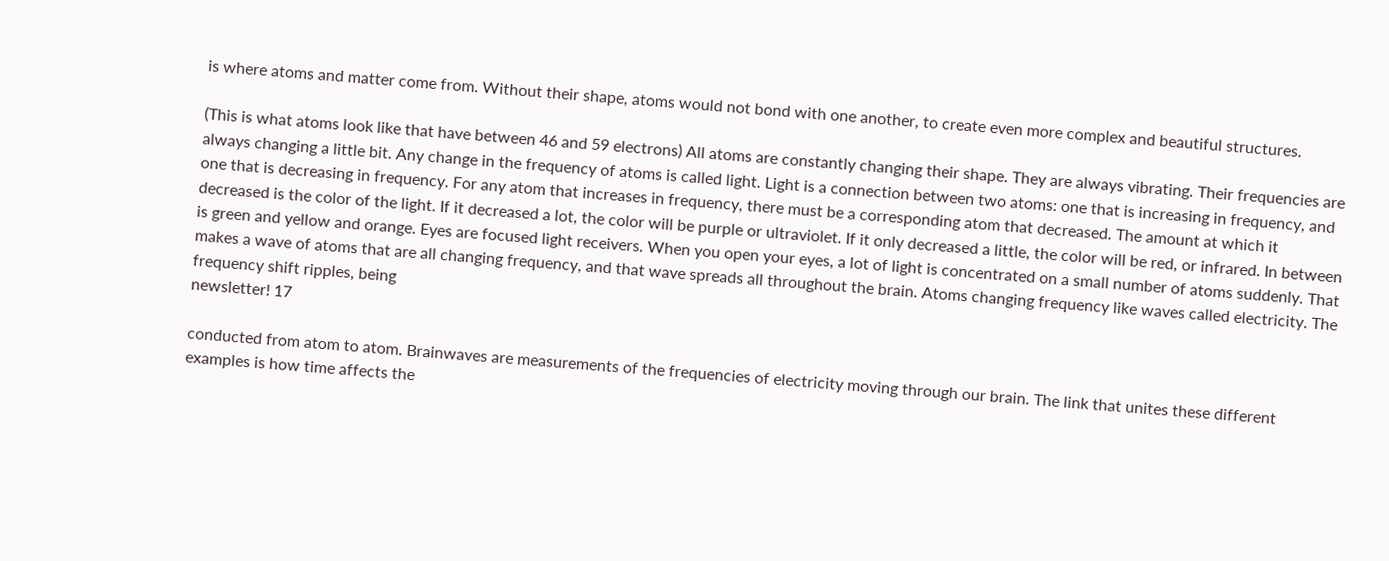is where atoms and matter come from. Without their shape, atoms would not bond with one another, to create even more complex and beautiful structures.

(This is what atoms look like that have between 46 and 59 electrons) All atoms are constantly changing their shape. They are always vibrating. Their frequencies are always changing a little bit. Any change in the frequency of atoms is called light. Light is a connection between two atoms: one that is increasing in frequency, and one that is decreasing in frequency. For any atom that increases in frequency, there must be a corresponding atom that decreased. The amount at which it decreased is the color of the light. If it decreased a lot, the color will be purple or ultraviolet. If it only decreased a little, the color will be red, or infrared. In between is green and yellow and orange. Eyes are focused light receivers. When you open your eyes, a lot of light is concentrated on a small number of atoms suddenly. That makes a wave of atoms that are all changing frequency, and that wave spreads all throughout the brain. Atoms changing frequency like waves called electricity. The frequency shift ripples, being
newsletter! 17

conducted from atom to atom. Brainwaves are measurements of the frequencies of electricity moving through our brain. The link that unites these different examples is how time affects the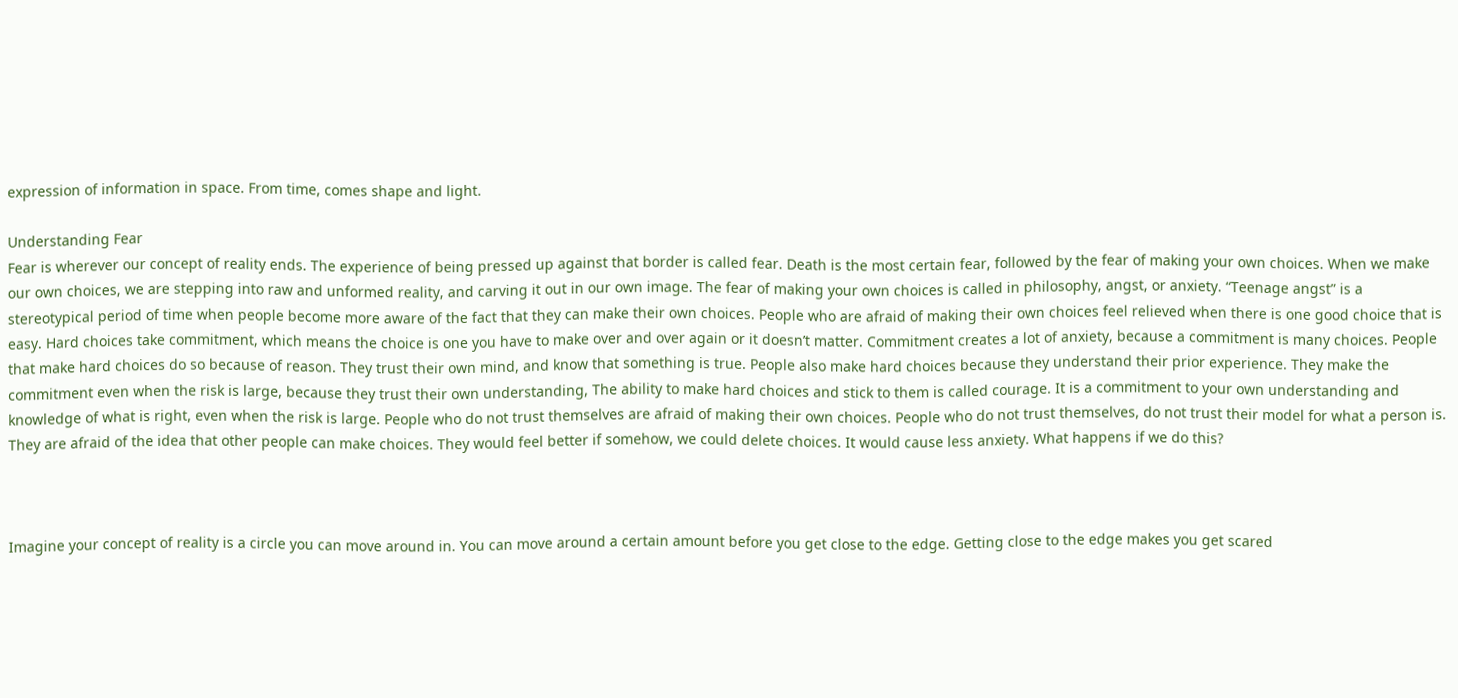expression of information in space. From time, comes shape and light.

Understanding Fear
Fear is wherever our concept of reality ends. The experience of being pressed up against that border is called fear. Death is the most certain fear, followed by the fear of making your own choices. When we make our own choices, we are stepping into raw and unformed reality, and carving it out in our own image. The fear of making your own choices is called in philosophy, angst, or anxiety. “Teenage angst” is a stereotypical period of time when people become more aware of the fact that they can make their own choices. People who are afraid of making their own choices feel relieved when there is one good choice that is easy. Hard choices take commitment, which means the choice is one you have to make over and over again or it doesn’t matter. Commitment creates a lot of anxiety, because a commitment is many choices. People that make hard choices do so because of reason. They trust their own mind, and know that something is true. People also make hard choices because they understand their prior experience. They make the commitment even when the risk is large, because they trust their own understanding, The ability to make hard choices and stick to them is called courage. It is a commitment to your own understanding and knowledge of what is right, even when the risk is large. People who do not trust themselves are afraid of making their own choices. People who do not trust themselves, do not trust their model for what a person is. They are afraid of the idea that other people can make choices. They would feel better if somehow, we could delete choices. It would cause less anxiety. What happens if we do this?



Imagine your concept of reality is a circle you can move around in. You can move around a certain amount before you get close to the edge. Getting close to the edge makes you get scared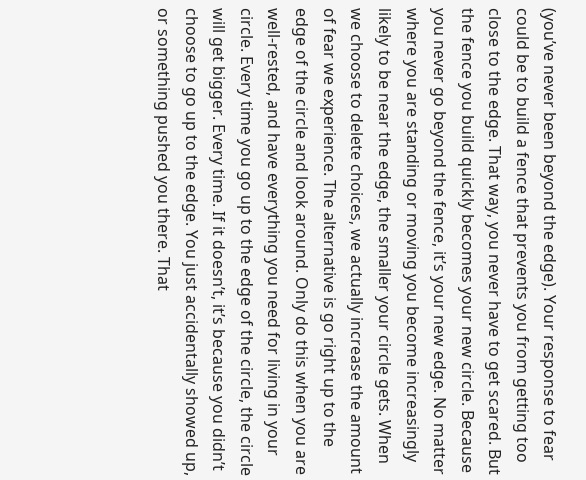(you’ve never been beyond the edge). Your response to fear could be to build a fence that prevents you from getting too close to the edge. That way, you never have to get scared. But the fence you build quickly becomes your new circle. Because you never go beyond the fence, it’s your new edge. No matter where you are standing or moving you become increasingly likely to be near the edge, the smaller your circle gets. When we choose to delete choices, we actually increase the amount of fear we experience. The alternative is go right up to the edge of the circle and look around. Only do this when you are well-rested, and have everything you need for living in your circle. Every time you go up to the edge of the circle, the circle will get bigger. Every time. If it doesn’t, it’s because you didn’t choose to go up to the edge. You just accidentally showed up, or something pushed you there. That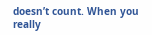doesn’t count. When you really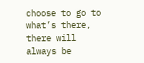choose to go to what’s there, there will always be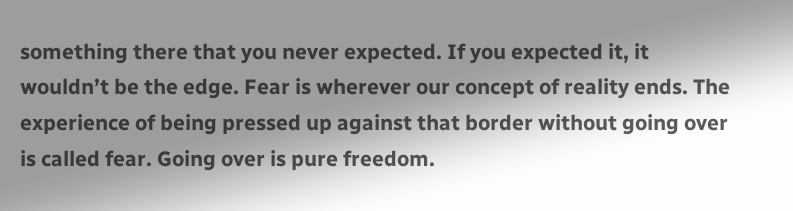something there that you never expected. If you expected it, it wouldn’t be the edge. Fear is wherever our concept of reality ends. The experience of being pressed up against that border without going over is called fear. Going over is pure freedom.